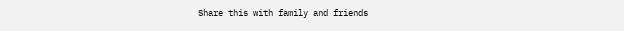Share this with family and friends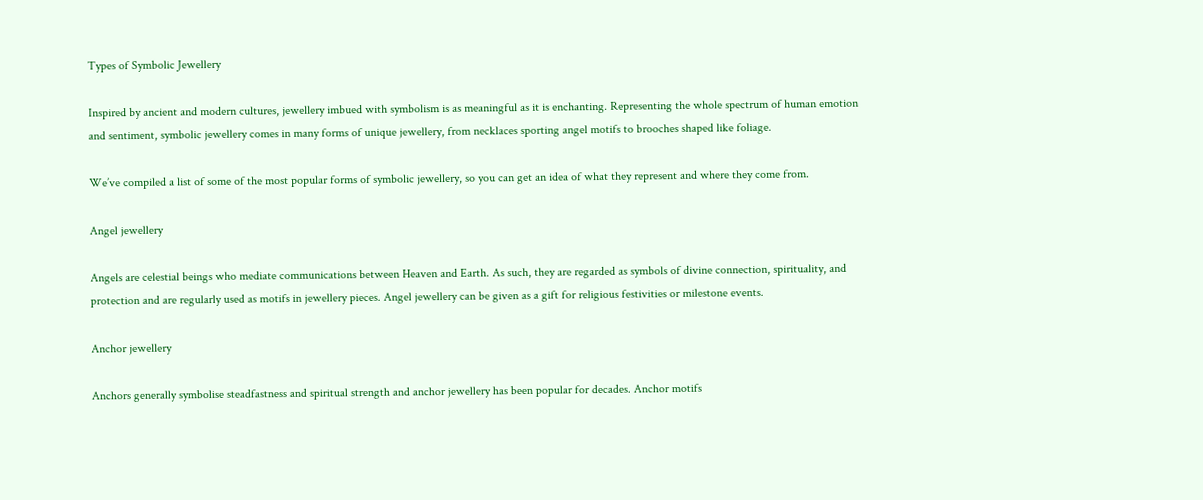Types of Symbolic Jewellery

Inspired by ancient and modern cultures, jewellery imbued with symbolism is as meaningful as it is enchanting. Representing the whole spectrum of human emotion and sentiment, symbolic jewellery comes in many forms of unique jewellery, from necklaces sporting angel motifs to brooches shaped like foliage.

We’ve compiled a list of some of the most popular forms of symbolic jewellery, so you can get an idea of what they represent and where they come from.

Angel jewellery

Angels are celestial beings who mediate communications between Heaven and Earth. As such, they are regarded as symbols of divine connection, spirituality, and protection and are regularly used as motifs in jewellery pieces. Angel jewellery can be given as a gift for religious festivities or milestone events.

Anchor jewellery

Anchors generally symbolise steadfastness and spiritual strength and anchor jewellery has been popular for decades. Anchor motifs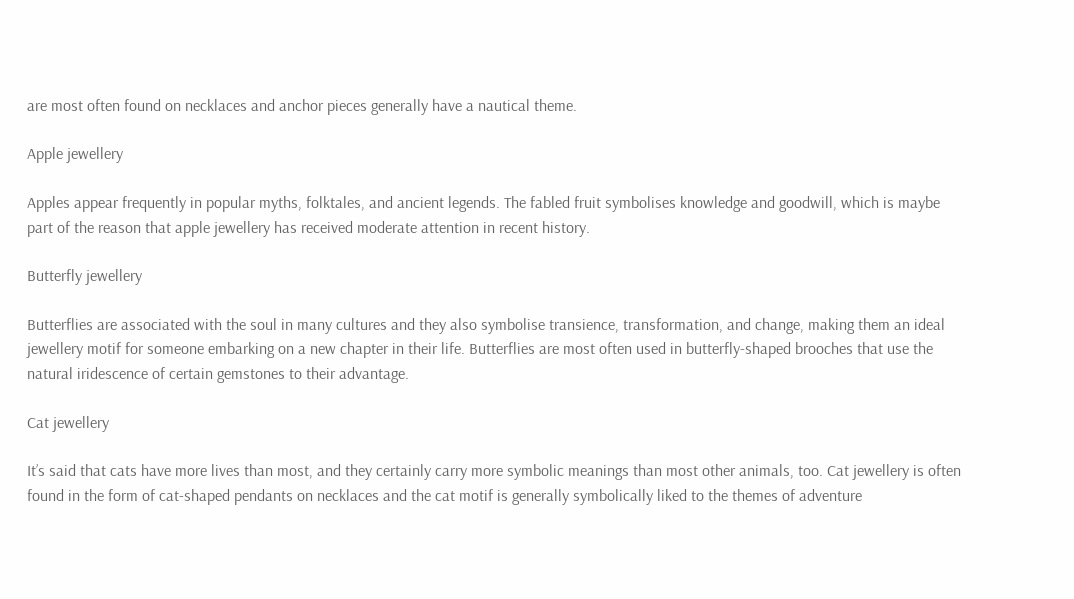are most often found on necklaces and anchor pieces generally have a nautical theme.

Apple jewellery

Apples appear frequently in popular myths, folktales, and ancient legends. The fabled fruit symbolises knowledge and goodwill, which is maybe part of the reason that apple jewellery has received moderate attention in recent history.

Butterfly jewellery

Butterflies are associated with the soul in many cultures and they also symbolise transience, transformation, and change, making them an ideal jewellery motif for someone embarking on a new chapter in their life. Butterflies are most often used in butterfly-shaped brooches that use the natural iridescence of certain gemstones to their advantage.

Cat jewellery

It’s said that cats have more lives than most, and they certainly carry more symbolic meanings than most other animals, too. Cat jewellery is often found in the form of cat-shaped pendants on necklaces and the cat motif is generally symbolically liked to the themes of adventure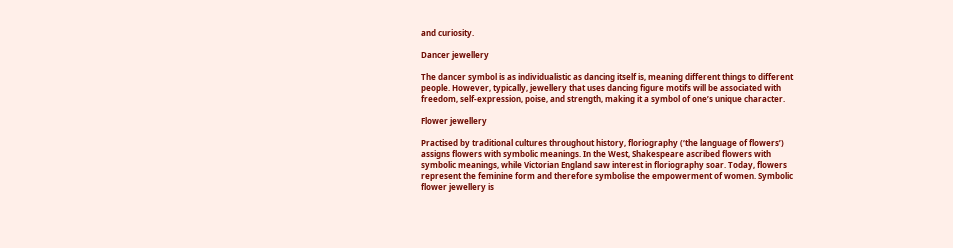and curiosity.

Dancer jewellery

The dancer symbol is as individualistic as dancing itself is, meaning different things to different people. However, typically, jewellery that uses dancing figure motifs will be associated with freedom, self-expression, poise, and strength, making it a symbol of one’s unique character.

Flower jewellery

Practised by traditional cultures throughout history, floriography (‘the language of flowers’) assigns flowers with symbolic meanings. In the West, Shakespeare ascribed flowers with symbolic meanings, while Victorian England saw interest in floriography soar. Today, flowers represent the feminine form and therefore symbolise the empowerment of women. Symbolic flower jewellery is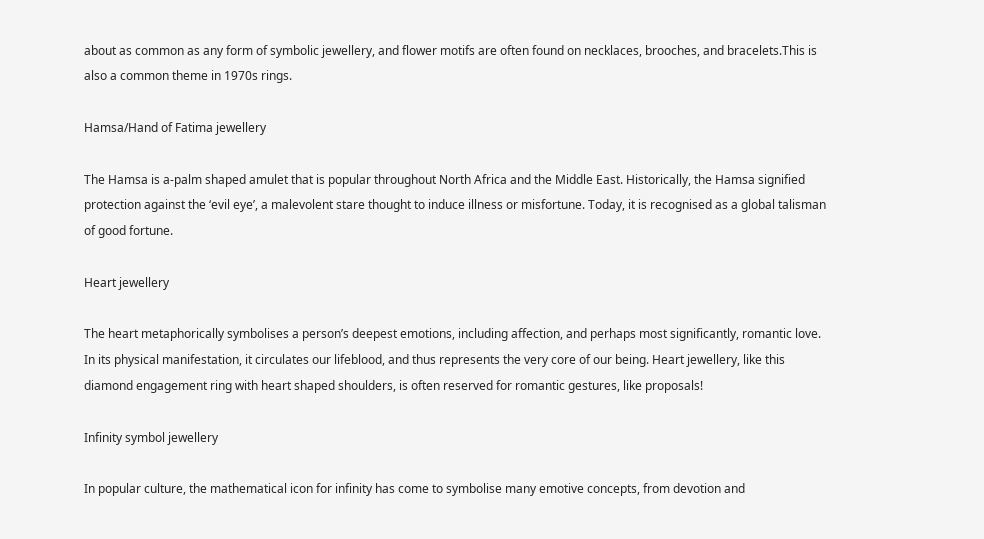about as common as any form of symbolic jewellery, and flower motifs are often found on necklaces, brooches, and bracelets.This is also a common theme in 1970s rings.

Hamsa/Hand of Fatima jewellery

The Hamsa is a-palm shaped amulet that is popular throughout North Africa and the Middle East. Historically, the Hamsa signified protection against the ‘evil eye’, a malevolent stare thought to induce illness or misfortune. Today, it is recognised as a global talisman of good fortune.

Heart jewellery

The heart metaphorically symbolises a person’s deepest emotions, including affection, and perhaps most significantly, romantic love. In its physical manifestation, it circulates our lifeblood, and thus represents the very core of our being. Heart jewellery, like this diamond engagement ring with heart shaped shoulders, is often reserved for romantic gestures, like proposals!

Infinity symbol jewellery

In popular culture, the mathematical icon for infinity has come to symbolise many emotive concepts, from devotion and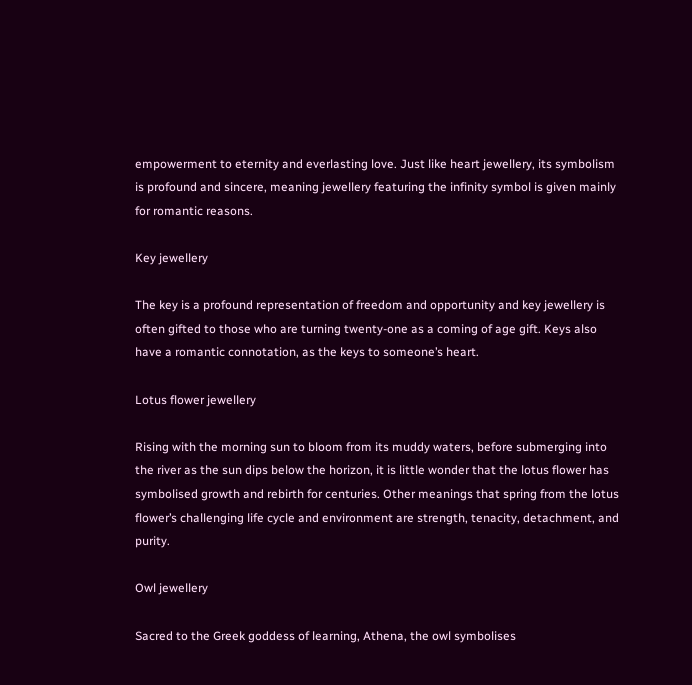empowerment to eternity and everlasting love. Just like heart jewellery, its symbolism is profound and sincere, meaning jewellery featuring the infinity symbol is given mainly for romantic reasons.

Key jewellery

The key is a profound representation of freedom and opportunity and key jewellery is often gifted to those who are turning twenty-one as a coming of age gift. Keys also have a romantic connotation, as the keys to someone’s heart.

Lotus flower jewellery

Rising with the morning sun to bloom from its muddy waters, before submerging into the river as the sun dips below the horizon, it is little wonder that the lotus flower has symbolised growth and rebirth for centuries. Other meanings that spring from the lotus flower’s challenging life cycle and environment are strength, tenacity, detachment, and purity.

Owl jewellery

Sacred to the Greek goddess of learning, Athena, the owl symbolises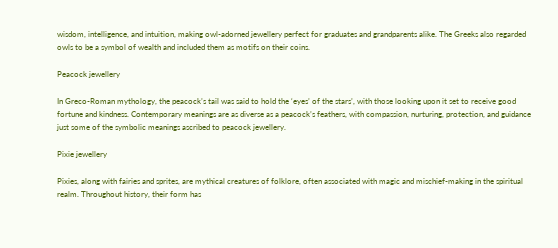wisdom, intelligence, and intuition, making owl-adorned jewellery perfect for graduates and grandparents alike. The Greeks also regarded owls to be a symbol of wealth and included them as motifs on their coins.

Peacock jewellery

In Greco-Roman mythology, the peacock’s tail was said to hold the ‘eyes’ of the stars’, with those looking upon it set to receive good fortune and kindness. Contemporary meanings are as diverse as a peacock’s feathers, with compassion, nurturing, protection, and guidance just some of the symbolic meanings ascribed to peacock jewellery.

Pixie jewellery

Pixies, along with fairies and sprites, are mythical creatures of folklore, often associated with magic and mischief-making in the spiritual realm. Throughout history, their form has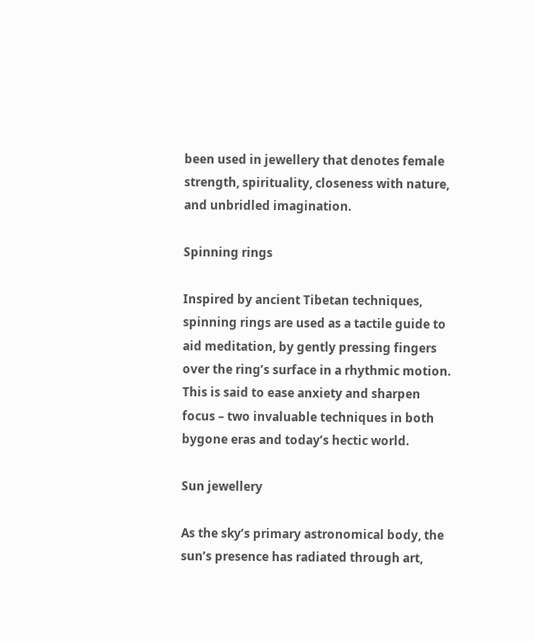been used in jewellery that denotes female strength, spirituality, closeness with nature, and unbridled imagination.

Spinning rings

Inspired by ancient Tibetan techniques, spinning rings are used as a tactile guide to aid meditation, by gently pressing fingers over the ring’s surface in a rhythmic motion. This is said to ease anxiety and sharpen focus – two invaluable techniques in both bygone eras and today’s hectic world.

Sun jewellery

As the sky’s primary astronomical body, the sun’s presence has radiated through art,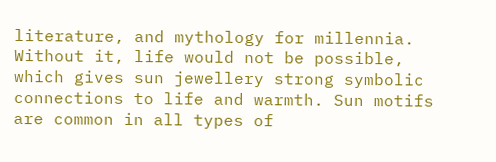literature, and mythology for millennia. Without it, life would not be possible, which gives sun jewellery strong symbolic connections to life and warmth. Sun motifs are common in all types of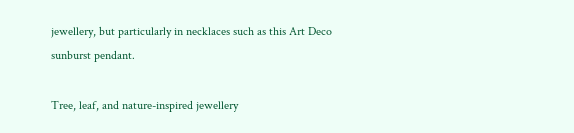jewellery, but particularly in necklaces such as this Art Deco sunburst pendant.

Tree, leaf, and nature-inspired jewellery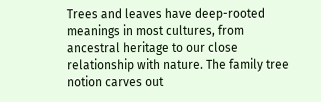Trees and leaves have deep-rooted meanings in most cultures, from ancestral heritage to our close relationship with nature. The family tree notion carves out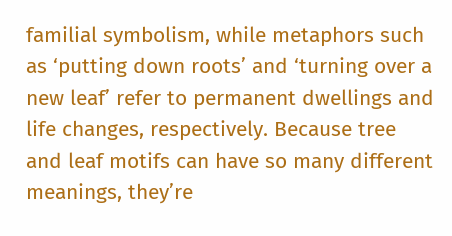familial symbolism, while metaphors such as ‘putting down roots’ and ‘turning over a new leaf’ refer to permanent dwellings and life changes, respectively. Because tree and leaf motifs can have so many different meanings, they’re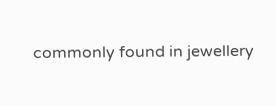commonly found in jewellery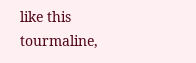like this tourmaline,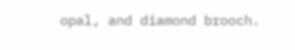opal, and diamond brooch.